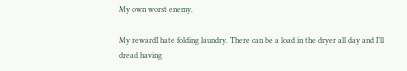My own worst enemy.

My rewardI hate folding laundry. There can be a load in the dryer all day and I’ll dread having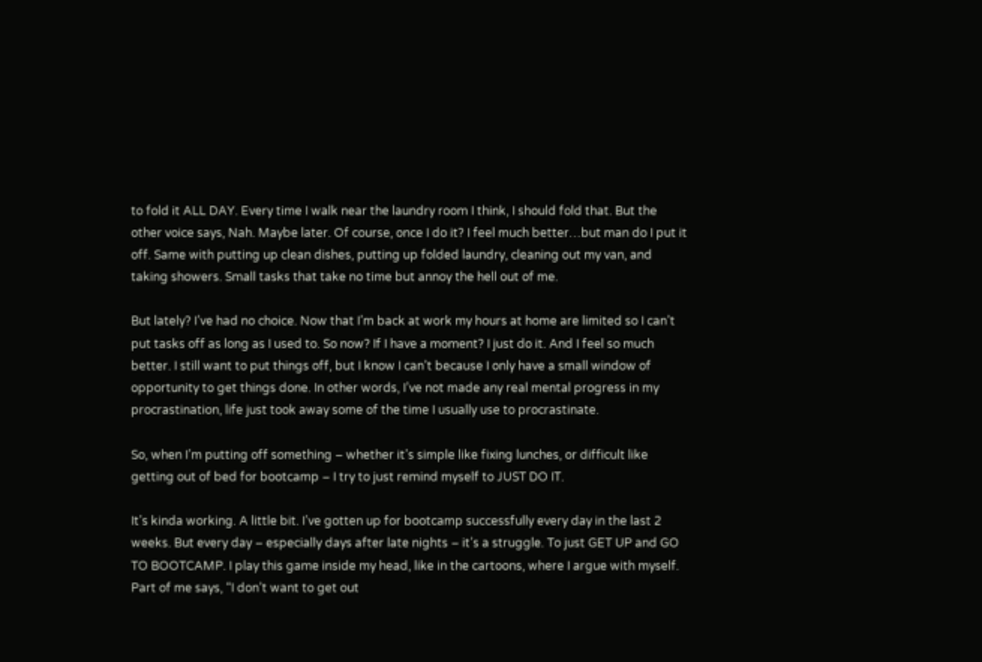to fold it ALL DAY. Every time I walk near the laundry room I think, I should fold that. But the other voice says, Nah. Maybe later. Of course, once I do it? I feel much better…but man do I put it off. Same with putting up clean dishes, putting up folded laundry, cleaning out my van, and taking showers. Small tasks that take no time but annoy the hell out of me.

But lately? I’ve had no choice. Now that I’m back at work my hours at home are limited so I can’t put tasks off as long as I used to. So now? If I have a moment? I just do it. And I feel so much better. I still want to put things off, but I know I can’t because I only have a small window of opportunity to get things done. In other words, I’ve not made any real mental progress in my procrastination, life just took away some of the time I usually use to procrastinate.

So, when I’m putting off something – whether it’s simple like fixing lunches, or difficult like getting out of bed for bootcamp – I try to just remind myself to JUST DO IT.

It’s kinda working. A little bit. I’ve gotten up for bootcamp successfully every day in the last 2 weeks. But every day – especially days after late nights – it’s a struggle. To just GET UP and GO TO BOOTCAMP. I play this game inside my head, like in the cartoons, where I argue with myself. Part of me says, “I don’t want to get out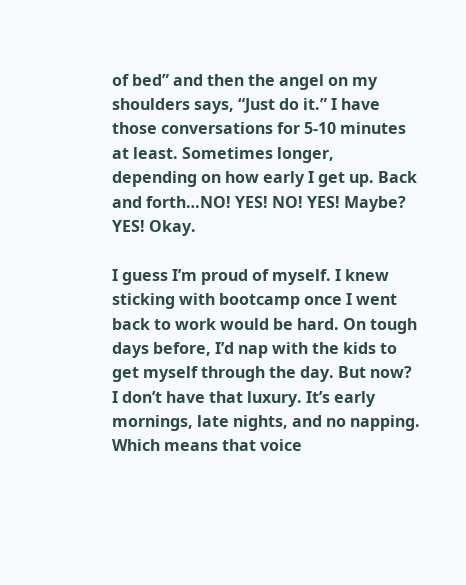of bed” and then the angel on my shoulders says, “Just do it.” I have those conversations for 5-10 minutes at least. Sometimes longer, depending on how early I get up. Back and forth…NO! YES! NO! YES! Maybe? YES! Okay.

I guess I’m proud of myself. I knew sticking with bootcamp once I went back to work would be hard. On tough days before, I’d nap with the kids to get myself through the day. But now? I don’t have that luxury. It’s early mornings, late nights, and no napping. Which means that voice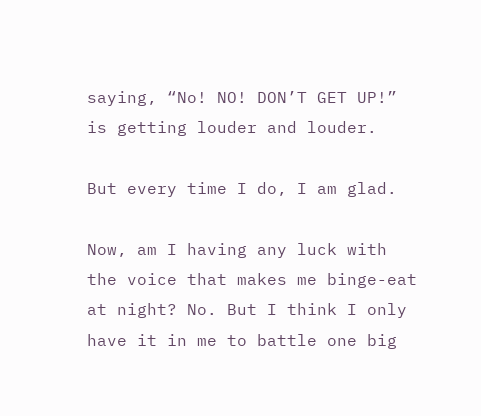saying, “No! NO! DON’T GET UP!” is getting louder and louder.

But every time I do, I am glad.

Now, am I having any luck with the voice that makes me binge-eat at night? No. But I think I only have it in me to battle one big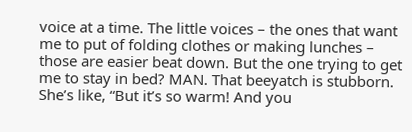voice at a time. The little voices – the ones that want me to put of folding clothes or making lunches – those are easier beat down. But the one trying to get me to stay in bed? MAN. That beeyatch is stubborn. She’s like, “But it’s so warm! And you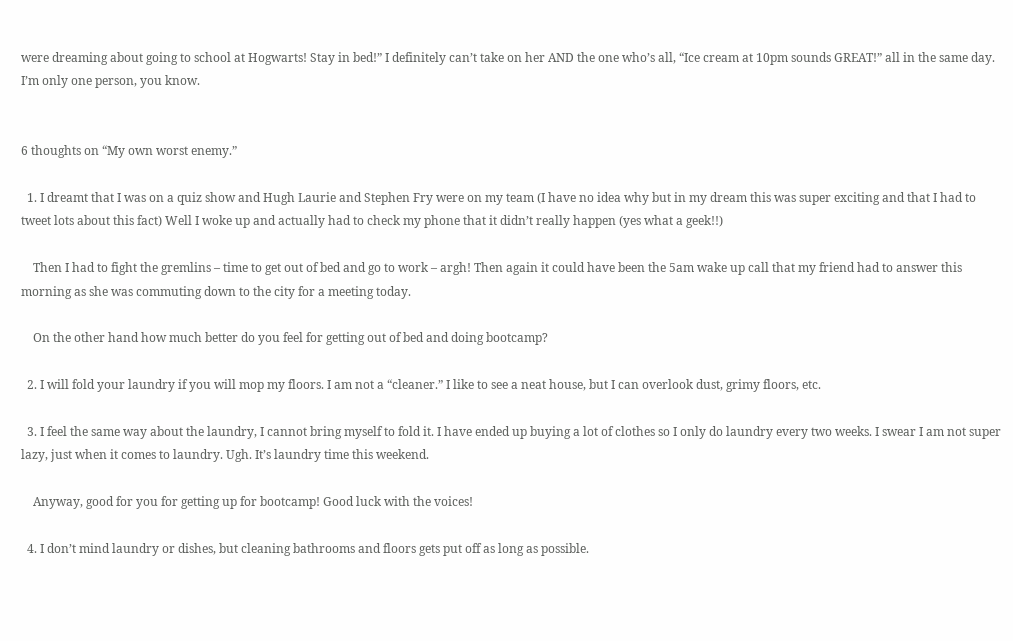were dreaming about going to school at Hogwarts! Stay in bed!” I definitely can’t take on her AND the one who’s all, “Ice cream at 10pm sounds GREAT!” all in the same day. I’m only one person, you know.


6 thoughts on “My own worst enemy.”

  1. I dreamt that I was on a quiz show and Hugh Laurie and Stephen Fry were on my team (I have no idea why but in my dream this was super exciting and that I had to tweet lots about this fact) Well I woke up and actually had to check my phone that it didn’t really happen (yes what a geek!!)

    Then I had to fight the gremlins – time to get out of bed and go to work – argh! Then again it could have been the 5am wake up call that my friend had to answer this morning as she was commuting down to the city for a meeting today.

    On the other hand how much better do you feel for getting out of bed and doing bootcamp?

  2. I will fold your laundry if you will mop my floors. I am not a “cleaner.” I like to see a neat house, but I can overlook dust, grimy floors, etc.

  3. I feel the same way about the laundry, I cannot bring myself to fold it. I have ended up buying a lot of clothes so I only do laundry every two weeks. I swear I am not super lazy, just when it comes to laundry. Ugh. It’s laundry time this weekend.

    Anyway, good for you for getting up for bootcamp! Good luck with the voices!

  4. I don’t mind laundry or dishes, but cleaning bathrooms and floors gets put off as long as possible.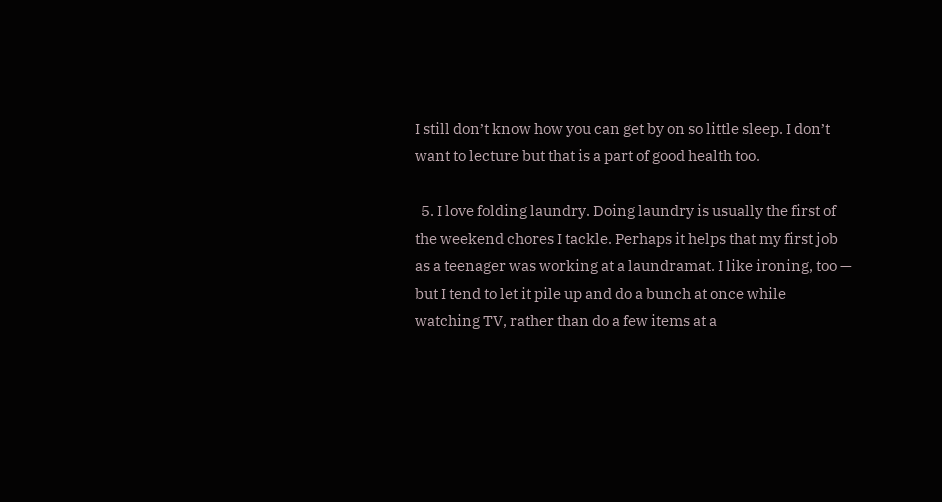I still don’t know how you can get by on so little sleep. I don’t want to lecture but that is a part of good health too.

  5. I love folding laundry. Doing laundry is usually the first of the weekend chores I tackle. Perhaps it helps that my first job as a teenager was working at a laundramat. I like ironing, too — but I tend to let it pile up and do a bunch at once while watching TV, rather than do a few items at a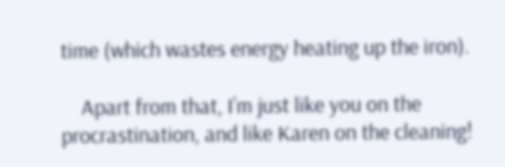time (which wastes energy heating up the iron).

    Apart from that, I’m just like you on the procrastination, and like Karen on the cleaning!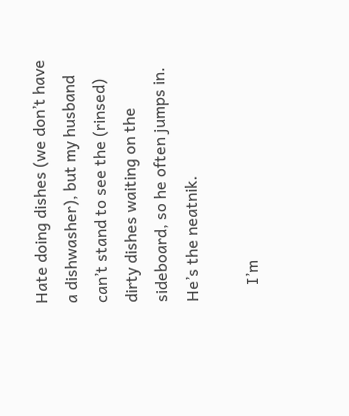Hate doing dishes (we don’t have a dishwasher), but my husband can’t stand to see the (rinsed) dirty dishes waiting on the sideboard, so he often jumps in. He’s the neatnik.

    I’m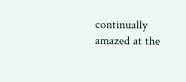continually amazed at the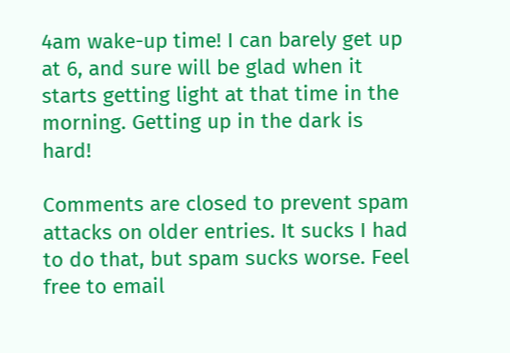4am wake-up time! I can barely get up at 6, and sure will be glad when it starts getting light at that time in the morning. Getting up in the dark is hard!

Comments are closed to prevent spam attacks on older entries. It sucks I had to do that, but spam sucks worse. Feel free to email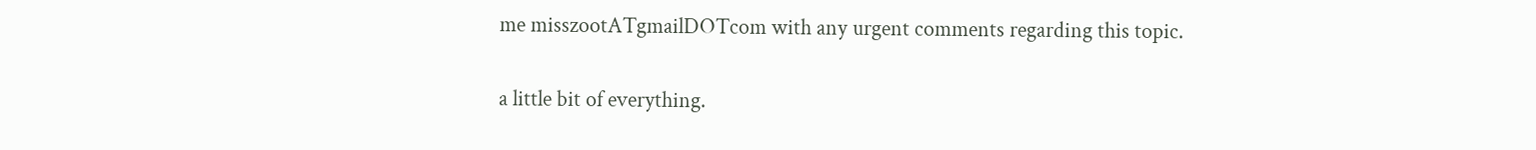me misszootATgmailDOTcom with any urgent comments regarding this topic.

a little bit of everything.